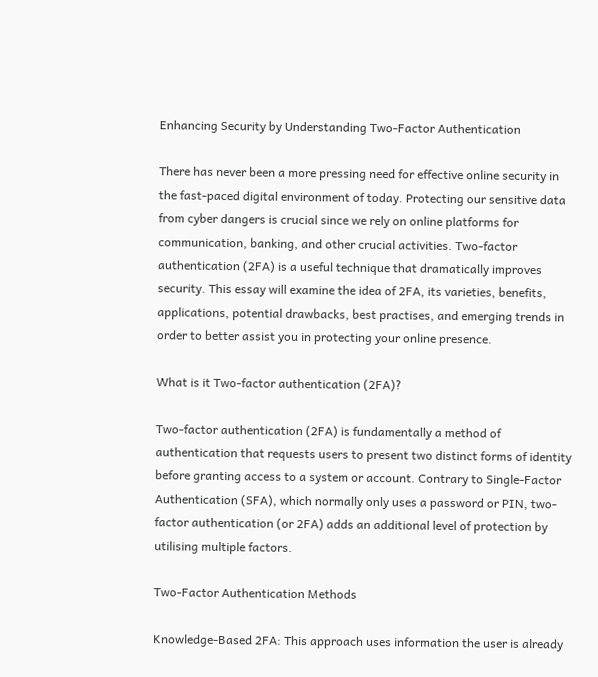Enhancing Security by Understanding Two-Factor Authentication

There has never been a more pressing need for effective online security in the fast-paced digital environment of today. Protecting our sensitive data from cyber dangers is crucial since we rely on online platforms for communication, banking, and other crucial activities. Two-factor authentication (2FA) is a useful technique that dramatically improves security. This essay will examine the idea of 2FA, its varieties, benefits, applications, potential drawbacks, best practises, and emerging trends in order to better assist you in protecting your online presence.

What is it Two-factor authentication (2FA)?

Two-factor authentication (2FA) is fundamentally a method of authentication that requests users to present two distinct forms of identity before granting access to a system or account. Contrary to Single-Factor Authentication (SFA), which normally only uses a password or PIN, two-factor authentication (or 2FA) adds an additional level of protection by utilising multiple factors.

Two-Factor Authentication Methods

Knowledge-Based 2FA: This approach uses information the user is already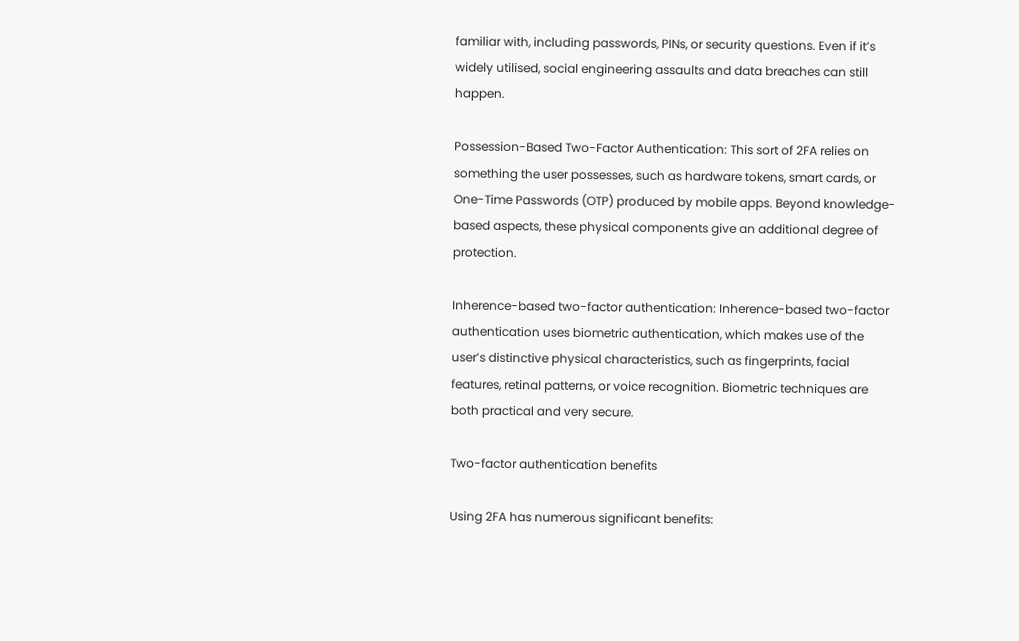familiar with, including passwords, PINs, or security questions. Even if it’s widely utilised, social engineering assaults and data breaches can still happen.

Possession-Based Two-Factor Authentication: This sort of 2FA relies on something the user possesses, such as hardware tokens, smart cards, or One-Time Passwords (OTP) produced by mobile apps. Beyond knowledge-based aspects, these physical components give an additional degree of protection.

Inherence-based two-factor authentication: Inherence-based two-factor authentication uses biometric authentication, which makes use of the user’s distinctive physical characteristics, such as fingerprints, facial features, retinal patterns, or voice recognition. Biometric techniques are both practical and very secure.

Two-factor authentication benefits

Using 2FA has numerous significant benefits: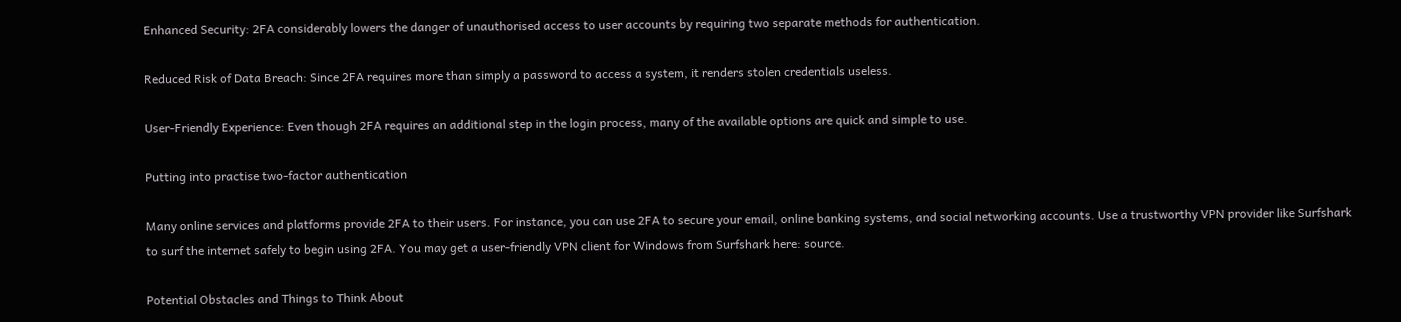Enhanced Security: 2FA considerably lowers the danger of unauthorised access to user accounts by requiring two separate methods for authentication.

Reduced Risk of Data Breach: Since 2FA requires more than simply a password to access a system, it renders stolen credentials useless.

User-Friendly Experience: Even though 2FA requires an additional step in the login process, many of the available options are quick and simple to use.

Putting into practise two-factor authentication

Many online services and platforms provide 2FA to their users. For instance, you can use 2FA to secure your email, online banking systems, and social networking accounts. Use a trustworthy VPN provider like Surfshark to surf the internet safely to begin using 2FA. You may get a user-friendly VPN client for Windows from Surfshark here: source.

Potential Obstacles and Things to Think About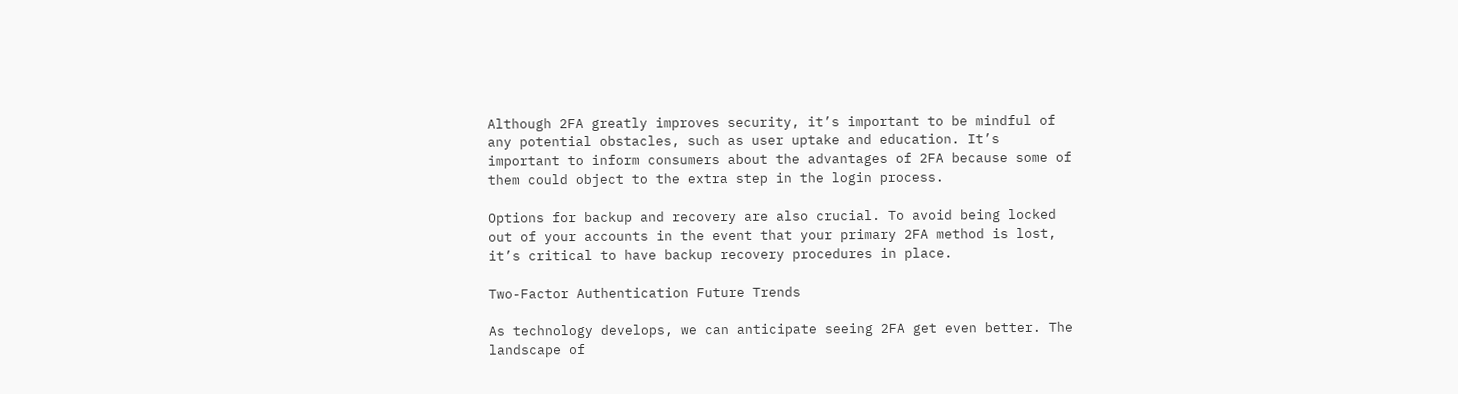Although 2FA greatly improves security, it’s important to be mindful of any potential obstacles, such as user uptake and education. It’s important to inform consumers about the advantages of 2FA because some of them could object to the extra step in the login process.

Options for backup and recovery are also crucial. To avoid being locked out of your accounts in the event that your primary 2FA method is lost, it’s critical to have backup recovery procedures in place.

Two-Factor Authentication Future Trends

As technology develops, we can anticipate seeing 2FA get even better. The landscape of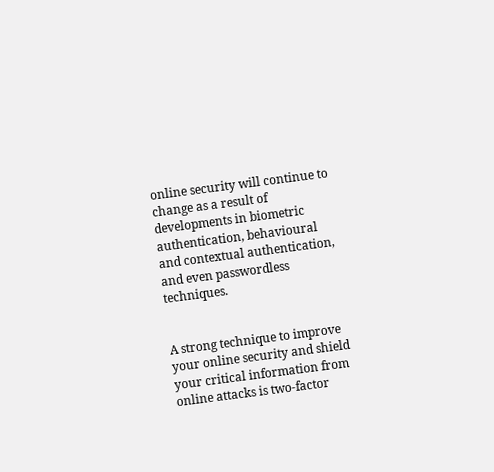online security will continue to change as a result of developments in biometric authentication, behavioural and contextual authentication, and even passwordless techniques.


A strong technique to improve your online security and shield your critical information from online attacks is two-factor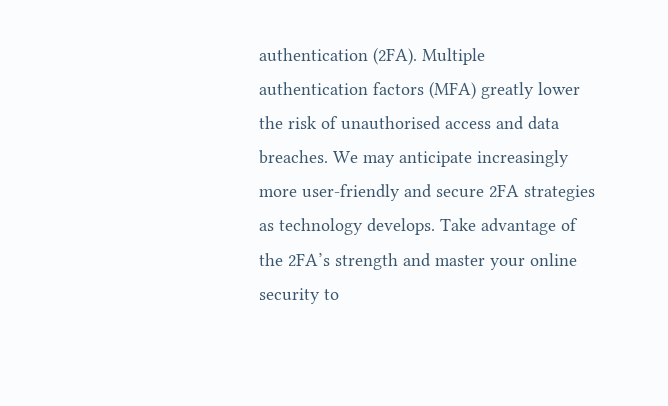authentication (2FA). Multiple authentication factors (MFA) greatly lower the risk of unauthorised access and data breaches. We may anticipate increasingly more user-friendly and secure 2FA strategies as technology develops. Take advantage of the 2FA’s strength and master your online security to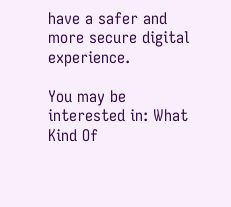have a safer and more secure digital experience.

You may be interested in: What Kind Of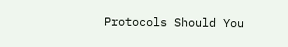Protocols Should You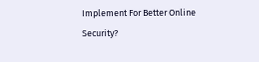Implement For Better Online Security?